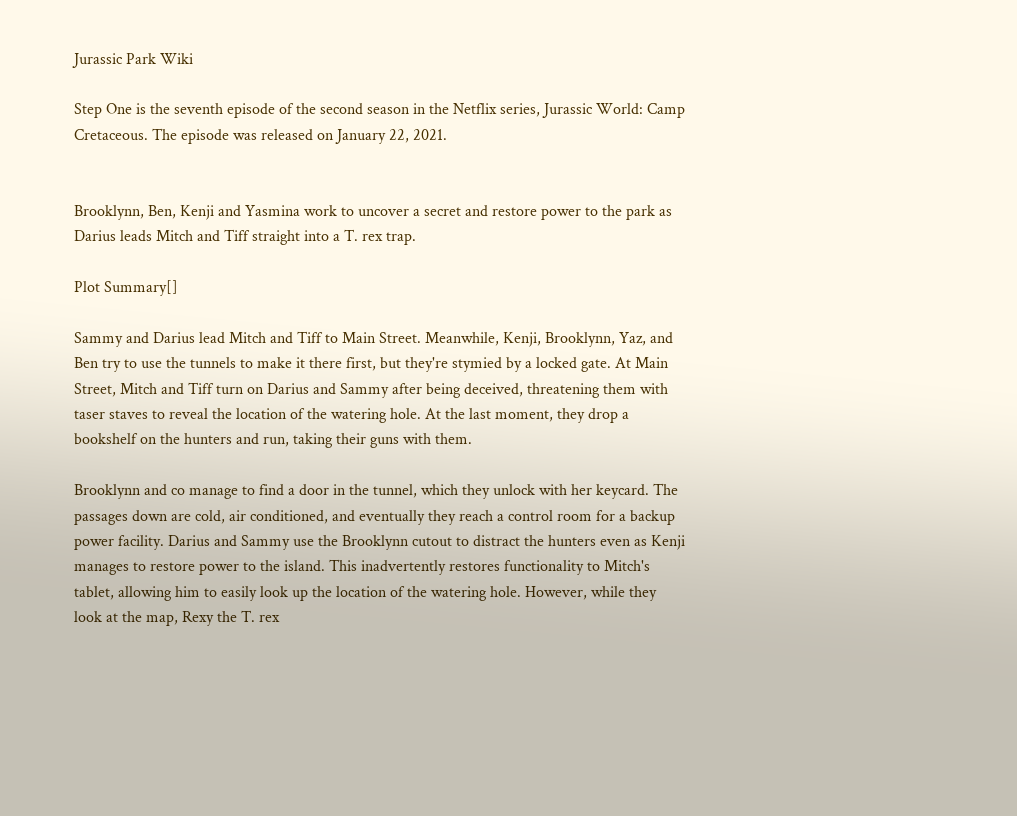Jurassic Park Wiki

Step One is the seventh episode of the second season in the Netflix series, Jurassic World: Camp Cretaceous. The episode was released on January 22, 2021.


Brooklynn, Ben, Kenji and Yasmina work to uncover a secret and restore power to the park as Darius leads Mitch and Tiff straight into a T. rex trap.

Plot Summary[]

Sammy and Darius lead Mitch and Tiff to Main Street. Meanwhile, Kenji, Brooklynn, Yaz, and Ben try to use the tunnels to make it there first, but they're stymied by a locked gate. At Main Street, Mitch and Tiff turn on Darius and Sammy after being deceived, threatening them with taser staves to reveal the location of the watering hole. At the last moment, they drop a bookshelf on the hunters and run, taking their guns with them.

Brooklynn and co manage to find a door in the tunnel, which they unlock with her keycard. The passages down are cold, air conditioned, and eventually they reach a control room for a backup power facility. Darius and Sammy use the Brooklynn cutout to distract the hunters even as Kenji manages to restore power to the island. This inadvertently restores functionality to Mitch's tablet, allowing him to easily look up the location of the watering hole. However, while they look at the map, Rexy the T. rex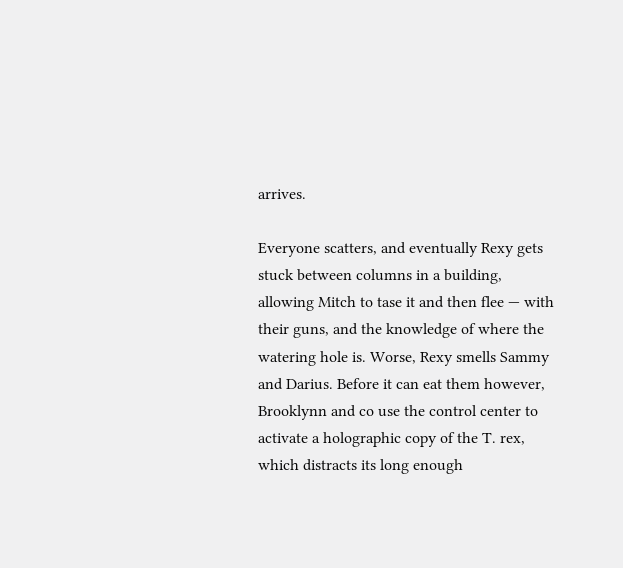arrives.

Everyone scatters, and eventually Rexy gets stuck between columns in a building, allowing Mitch to tase it and then flee — with their guns, and the knowledge of where the watering hole is. Worse, Rexy smells Sammy and Darius. Before it can eat them however, Brooklynn and co use the control center to activate a holographic copy of the T. rex, which distracts its long enough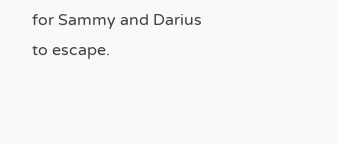for Sammy and Darius to escape.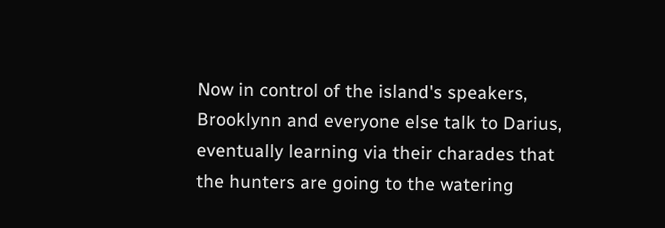Now in control of the island's speakers, Brooklynn and everyone else talk to Darius, eventually learning via their charades that the hunters are going to the watering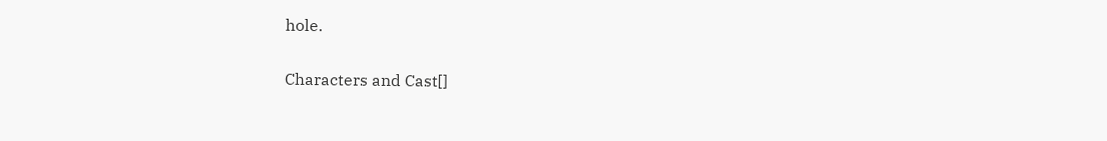hole.

Characters and Cast[]